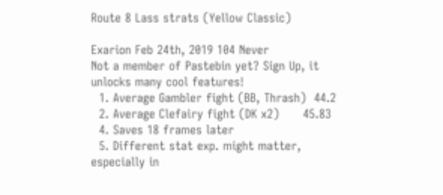Route 8 Lass strats (Yellow Classic)

Exarion Feb 24th, 2019 104 Never
Not a member of Pastebin yet? Sign Up, it unlocks many cool features!
  1. Average Gambler fight (BB, Thrash)  44.2
  2. Average Clefairy fight (DK x2)      45.83
  4. Saves 18 frames later
  5. Different stat exp. might matter, especially in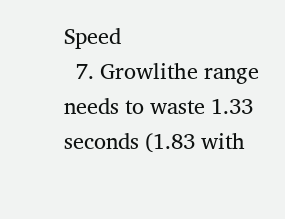Speed
  7. Growlithe range needs to waste 1.33 seconds (1.83 with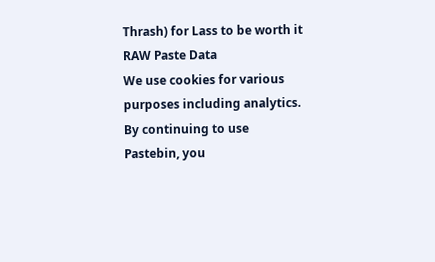Thrash) for Lass to be worth it
RAW Paste Data
We use cookies for various purposes including analytics. By continuing to use Pastebin, you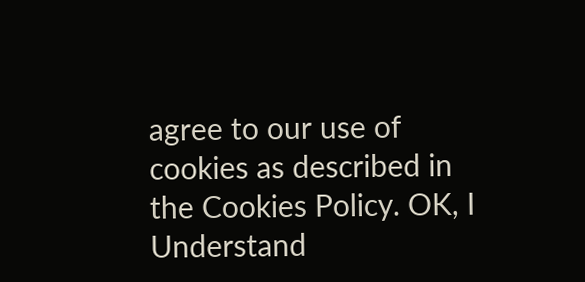agree to our use of cookies as described in the Cookies Policy. OK, I Understand